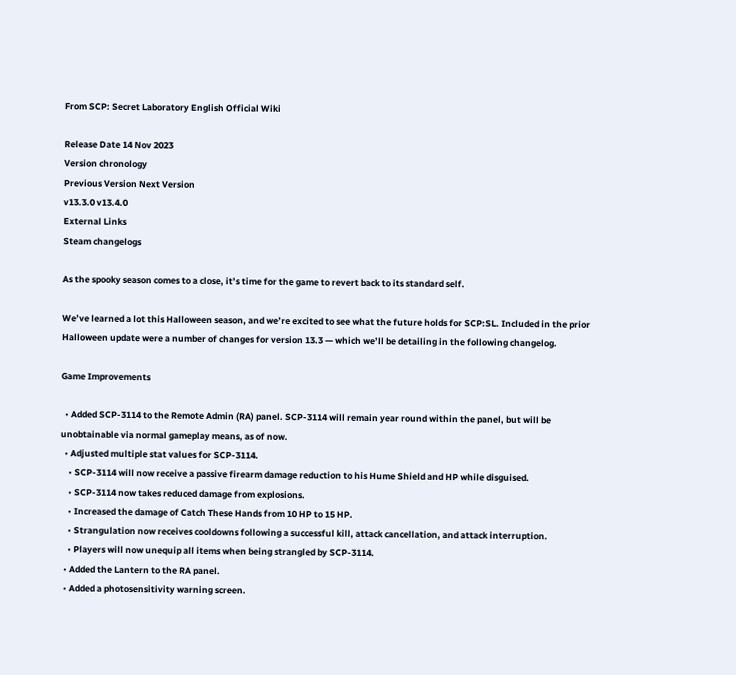From SCP: Secret Laboratory English Official Wiki

Release Date 14 Nov 2023
Version chronology
Previous Version Next Version
v13.3.0 v13.4.0
External Links
Steam changelogs

As the spooky season comes to a close, it’s time for the game to revert back to its standard self.

We’ve learned a lot this Halloween season, and we’re excited to see what the future holds for SCP:SL. Included in the prior Halloween update were a number of changes for version 13.3 — which we’ll be detailing in the following changelog.

Game Improvements

  • Added SCP-3114 to the Remote Admin (RA) panel. SCP-3114 will remain year round within the panel, but will be unobtainable via normal gameplay means, as of now.
  • Adjusted multiple stat values for SCP-3114.
    • SCP-3114 will now receive a passive firearm damage reduction to his Hume Shield and HP while disguised.
    • SCP-3114 now takes reduced damage from explosions.
    • Increased the damage of Catch These Hands from 10 HP to 15 HP.
    • Strangulation now receives cooldowns following a successful kill, attack cancellation, and attack interruption.
    • Players will now unequip all items when being strangled by SCP-3114.
  • Added the Lantern to the RA panel.
  • Added a photosensitivity warning screen.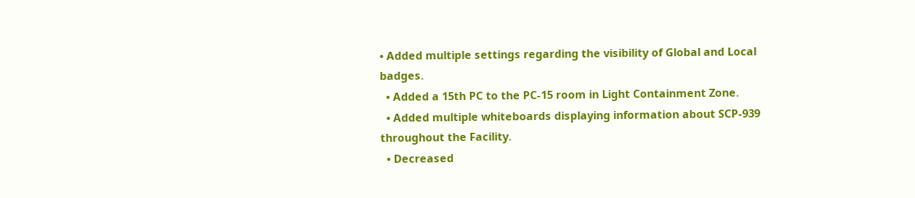• Added multiple settings regarding the visibility of Global and Local badges.
  • Added a 15th PC to the PC-15 room in Light Containment Zone.
  • Added multiple whiteboards displaying information about SCP-939 throughout the Facility.
  • Decreased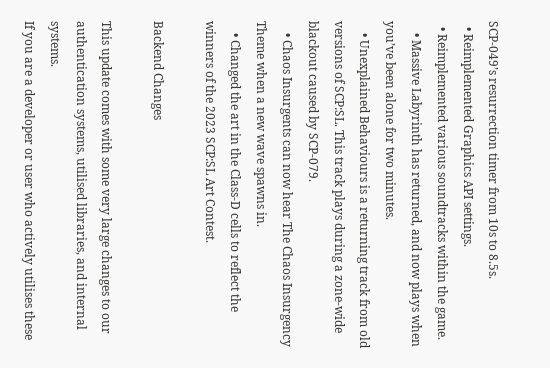SCP-049’s resurrection timer from 10s to 8.5s.
  • Reimplemented Graphics API settings.
  • Reimplemented various soundtracks within the game.
    • Massive Labyrinth has returned, and now plays when you’ve been alone for two minutes.
    • Unexplained Behaviours is a returning track from old versions of SCP:SL. This track plays during a zone-wide blackout caused by SCP-079.
    • Chaos Insurgents can now hear The Chaos Insurgency Theme when a new wave spawns in.
    • Changed the art in the Class-D cells to reflect the winners of the 2023 SCP:SL Art Contest.

Backend Changes

This update comes with some very large changes to our authentication systems, utilised libraries, and internal systems.
If you are a developer or user who actively utilises these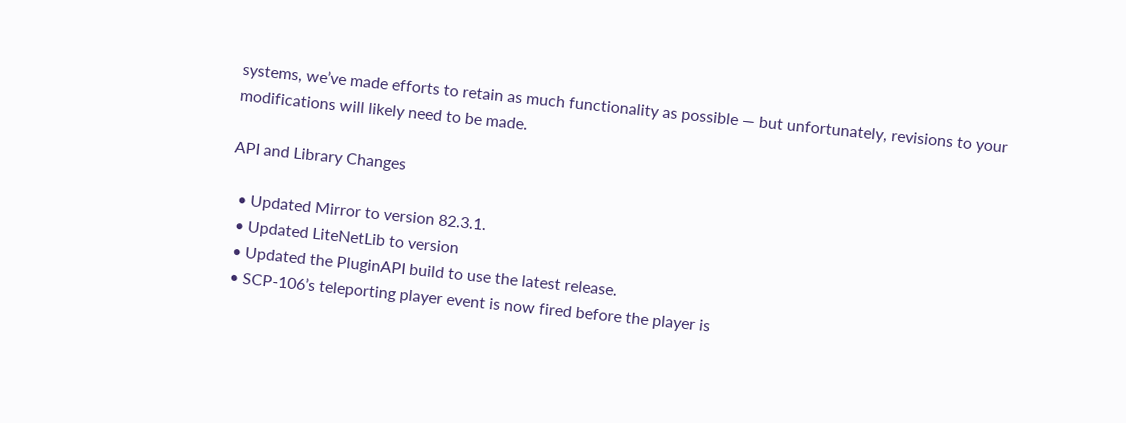systems, we’ve made efforts to retain as much functionality as possible — but unfortunately, revisions to your modifications will likely need to be made.

API and Library Changes

  • Updated Mirror to version 82.3.1.
  • Updated LiteNetLib to version
  • Updated the PluginAPI build to use the latest release.
  • SCP-106’s teleporting player event is now fired before the player is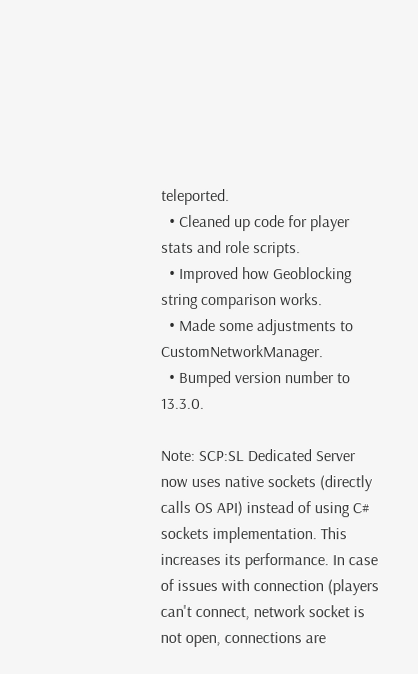teleported.
  • Cleaned up code for player stats and role scripts.
  • Improved how Geoblocking string comparison works.
  • Made some adjustments to CustomNetworkManager.
  • Bumped version number to 13.3.0.

Note: SCP:SL Dedicated Server now uses native sockets (directly calls OS API) instead of using C# sockets implementation. This increases its performance. In case of issues with connection (players can't connect, network socket is not open, connections are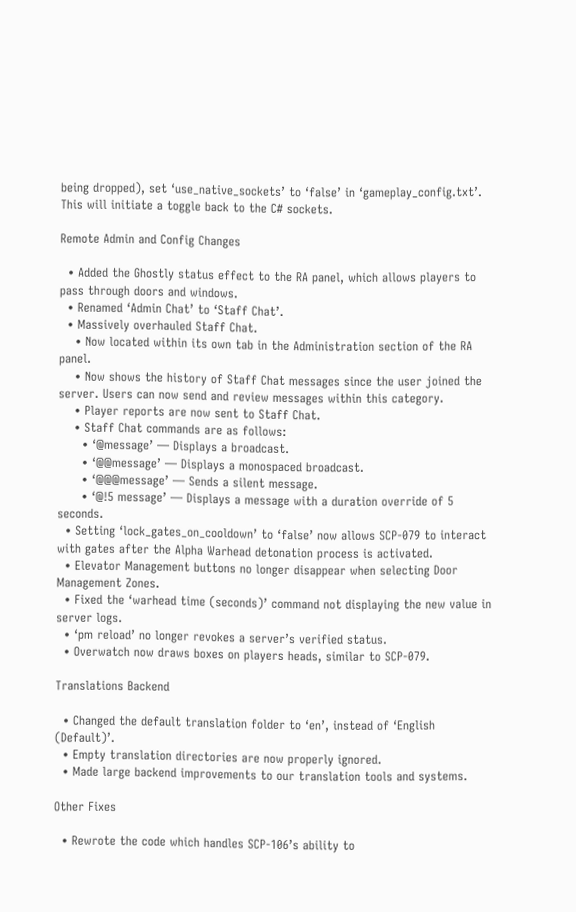being dropped), set ‘use_native_sockets’ to ‘false’ in ‘gameplay_config.txt’. This will initiate a toggle back to the C# sockets.

Remote Admin and Config Changes

  • Added the Ghostly status effect to the RA panel, which allows players to pass through doors and windows.
  • Renamed ‘Admin Chat’ to ‘Staff Chat’.
  • Massively overhauled Staff Chat.
    • Now located within its own tab in the Administration section of the RA panel.
    • Now shows the history of Staff Chat messages since the user joined the server. Users can now send and review messages within this category.
    • Player reports are now sent to Staff Chat.
    • Staff Chat commands are as follows:
      • ‘@message’ — Displays a broadcast.
      • ‘@@message’ — Displays a monospaced broadcast.
      • ‘@@@message’ — Sends a silent message.
      • ‘@!5 message’ — Displays a message with a duration override of 5 seconds.
  • Setting ‘lock_gates_on_cooldown’ to ‘false’ now allows SCP-079 to interact with gates after the Alpha Warhead detonation process is activated.
  • Elevator Management buttons no longer disappear when selecting Door Management Zones.
  • Fixed the ‘warhead time (seconds)’ command not displaying the new value in server logs.
  • ‘pm reload’ no longer revokes a server’s verified status.
  • Overwatch now draws boxes on players heads, similar to SCP-079.

Translations Backend

  • Changed the default translation folder to ‘en’, instead of ‘English (Default)’.
  • Empty translation directories are now properly ignored.
  • Made large backend improvements to our translation tools and systems.

Other Fixes

  • Rewrote the code which handles SCP-106’s ability to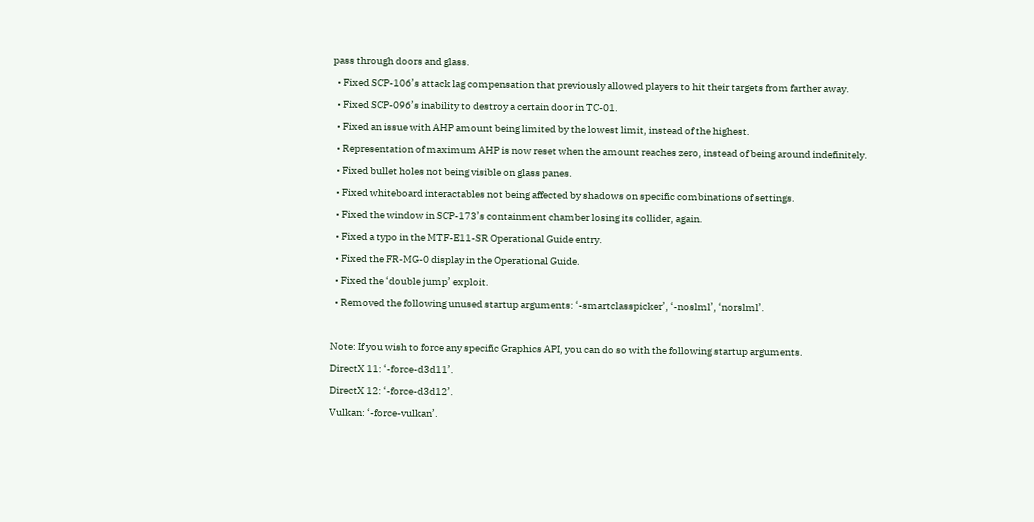pass through doors and glass.
  • Fixed SCP-106’s attack lag compensation that previously allowed players to hit their targets from farther away.
  • Fixed SCP-096’s inability to destroy a certain door in TC-01.
  • Fixed an issue with AHP amount being limited by the lowest limit, instead of the highest.
  • Representation of maximum AHP is now reset when the amount reaches zero, instead of being around indefinitely.
  • Fixed bullet holes not being visible on glass panes.
  • Fixed whiteboard interactables not being affected by shadows on specific combinations of settings.
  • Fixed the window in SCP-173’s containment chamber losing its collider, again.
  • Fixed a typo in the MTF-E11-SR Operational Guide entry.
  • Fixed the FR-MG-0 display in the Operational Guide.
  • Fixed the ‘double jump’ exploit.
  • Removed the following unused startup arguments: ‘-smartclasspicker’, ‘-noslml’, ‘norslml’.

Note: If you wish to force any specific Graphics API, you can do so with the following startup arguments.
DirectX 11: ‘-force-d3d11’.
DirectX 12: ‘-force-d3d12’.
Vulkan: ‘-force-vulkan’.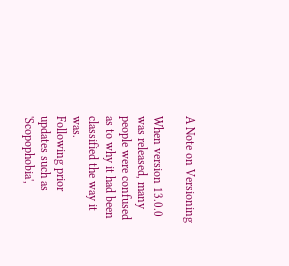A Note on Versioning

When version 13.0.0 was released, many people were confused as to why it had been classified the way it was.
Following prior updates such as 'Scopophobia',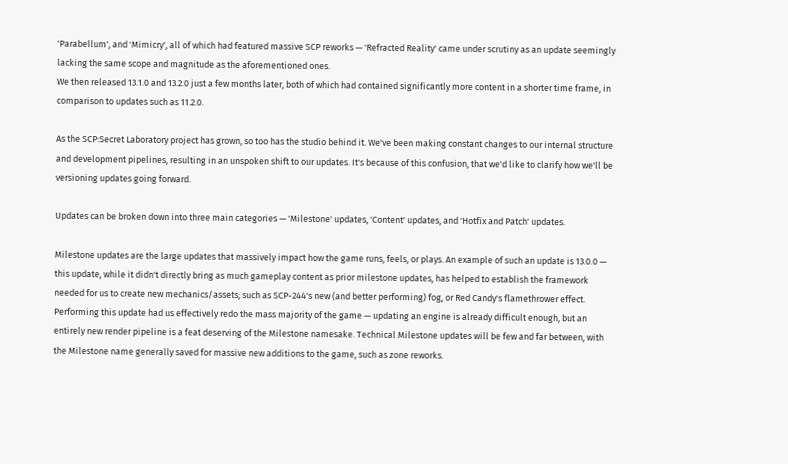'Parabellum', and 'Mimicry', all of which had featured massive SCP reworks — 'Refracted Reality' came under scrutiny as an update seemingly lacking the same scope and magnitude as the aforementioned ones.
We then released 13.1.0 and 13.2.0 just a few months later, both of which had contained significantly more content in a shorter time frame, in comparison to updates such as 11.2.0.

As the SCP:Secret Laboratory project has grown, so too has the studio behind it. We've been making constant changes to our internal structure and development pipelines, resulting in an unspoken shift to our updates. It's because of this confusion, that we'd like to clarify how we'll be versioning updates going forward.

Updates can be broken down into three main categories — 'Milestone' updates, 'Content' updates, and 'Hotfix and Patch' updates.

Milestone updates are the large updates that massively impact how the game runs, feels, or plays. An example of such an update is 13.0.0 — this update, while it didn't directly bring as much gameplay content as prior milestone updates, has helped to establish the framework needed for us to create new mechanics/assets; such as SCP-244's new (and better performing) fog, or Red Candy's flamethrower effect. Performing this update had us effectively redo the mass majority of the game — updating an engine is already difficult enough, but an entirely new render pipeline is a feat deserving of the Milestone namesake. Technical Milestone updates will be few and far between, with the Milestone name generally saved for massive new additions to the game, such as zone reworks.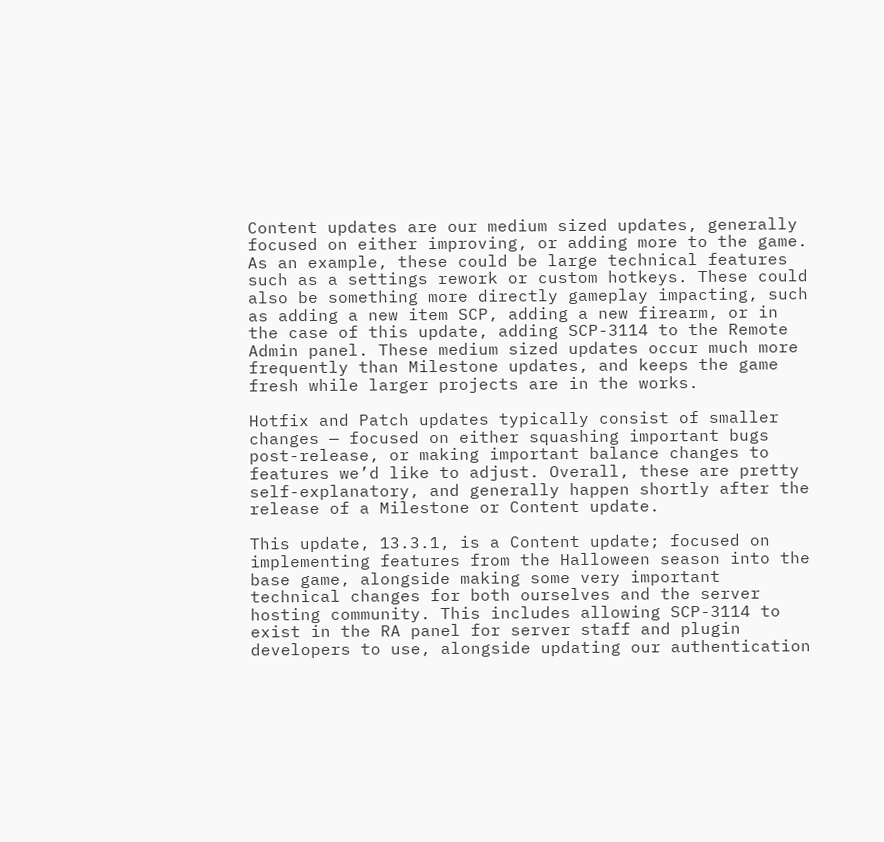Content updates are our medium sized updates, generally focused on either improving, or adding more to the game. As an example, these could be large technical features such as a settings rework or custom hotkeys. These could also be something more directly gameplay impacting, such as adding a new item SCP, adding a new firearm, or in the case of this update, adding SCP-3114 to the Remote Admin panel. These medium sized updates occur much more frequently than Milestone updates, and keeps the game fresh while larger projects are in the works.

Hotfix and Patch updates typically consist of smaller changes — focused on either squashing important bugs post-release, or making important balance changes to features we’d like to adjust. Overall, these are pretty self-explanatory, and generally happen shortly after the release of a Milestone or Content update.

This update, 13.3.1, is a Content update; focused on implementing features from the Halloween season into the base game, alongside making some very important technical changes for both ourselves and the server hosting community. This includes allowing SCP-3114 to exist in the RA panel for server staff and plugin developers to use, alongside updating our authentication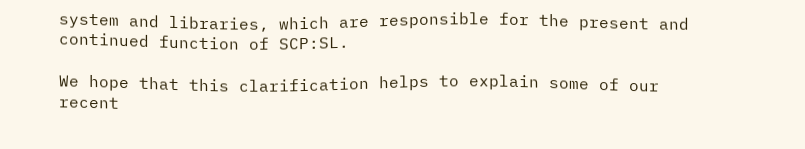system and libraries, which are responsible for the present and continued function of SCP:SL.

We hope that this clarification helps to explain some of our recent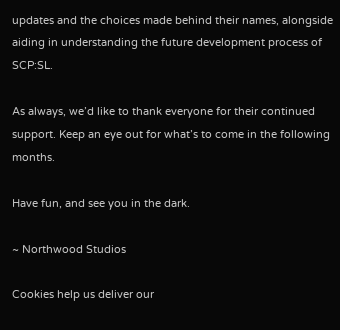updates and the choices made behind their names, alongside aiding in understanding the future development process of SCP:SL.

As always, we’d like to thank everyone for their continued support. Keep an eye out for what’s to come in the following months.

Have fun, and see you in the dark.

~ Northwood Studios

Cookies help us deliver our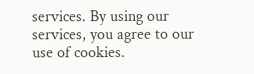services. By using our services, you agree to our use of cookies.